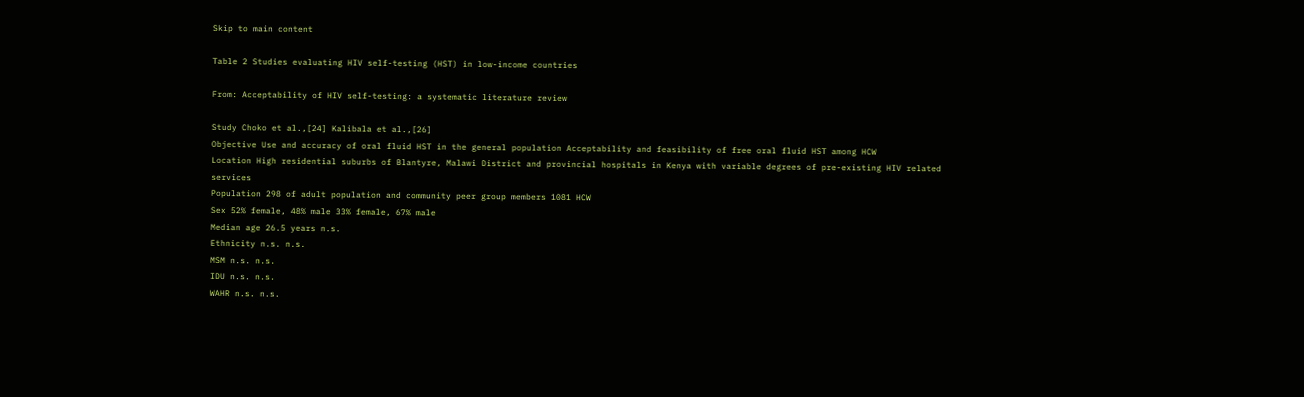Skip to main content

Table 2 Studies evaluating HIV self-testing (HST) in low-income countries

From: Acceptability of HIV self-testing: a systematic literature review

Study Choko et al.,[24] Kalibala et al.,[26]
Objective Use and accuracy of oral fluid HST in the general population Acceptability and feasibility of free oral fluid HST among HCW
Location High residential suburbs of Blantyre, Malawi District and provincial hospitals in Kenya with variable degrees of pre-existing HIV related services
Population 298 of adult population and community peer group members 1081 HCW
Sex 52% female, 48% male 33% female, 67% male
Median age 26.5 years n.s.
Ethnicity n.s. n.s.
MSM n.s. n.s.
IDU n.s. n.s.
WAHR n.s. n.s.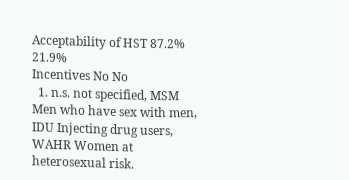Acceptability of HST 87.2% 21.9%
Incentives No No
  1. n.s. not specified, MSM Men who have sex with men, IDU Injecting drug users, WAHR Women at heterosexual risk.